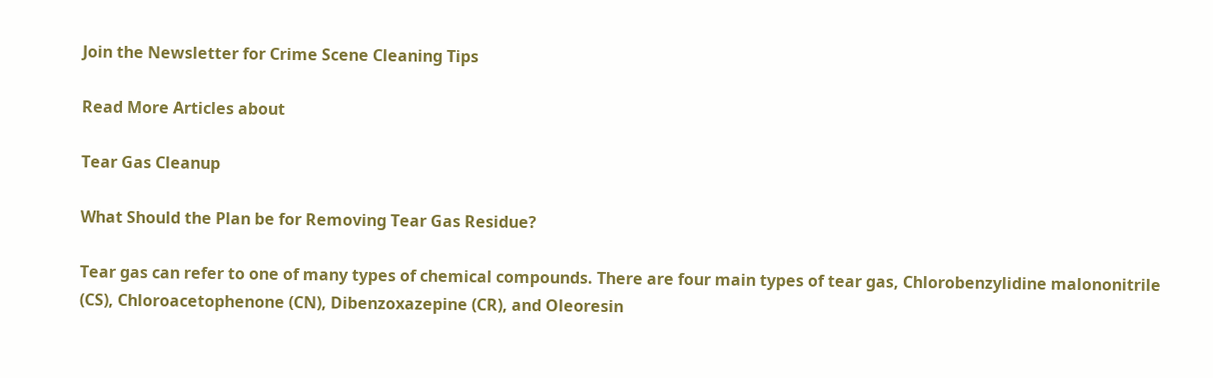Join the Newsletter for Crime Scene Cleaning Tips

Read More Articles about

Tear Gas Cleanup

What Should the Plan be for Removing Tear Gas Residue?

Tear gas can refer to one of many types of chemical compounds. There are four main types of tear gas, Chlorobenzylidine malononitrile (CS), Chloroacetophenone (CN), Dibenzoxazepine (CR), and Oleoresin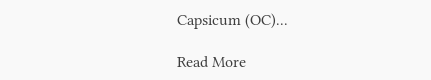Capsicum (OC)...

Read More